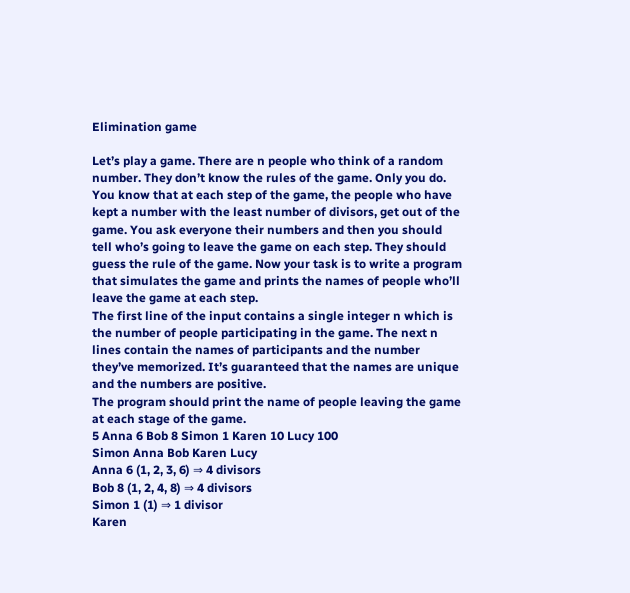Elimination game

Let’s play a game. There are n people who think of a random number. They don’t know the rules of the game. Only you do. You know that at each step of the game, the people who have kept a number with the least number of divisors, get out of the game. You ask everyone their numbers and then you should tell who’s going to leave the game on each step. They should guess the rule of the game. Now your task is to write a program that simulates the game and prints the names of people who’ll leave the game at each step.
The first line of the input contains a single integer n which is the number of people participating in the game. The next n lines contain the names of participants and the number they’ve memorized. It’s guaranteed that the names are unique and the numbers are positive.
The program should print the name of people leaving the game at each stage of the game.
5 Anna 6 Bob 8 Simon 1 Karen 10 Lucy 100
Simon Anna Bob Karen Lucy
Anna 6 (1, 2, 3, 6) ⇒ 4 divisors
Bob 8 (1, 2, 4, 8) ⇒ 4 divisors
Simon 1 (1) ⇒ 1 divisor
Karen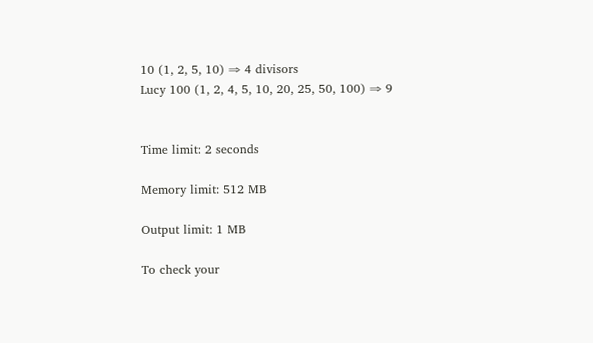10 (1, 2, 5, 10) ⇒ 4 divisors
Lucy 100 (1, 2, 4, 5, 10, 20, 25, 50, 100) ⇒ 9


Time limit: 2 seconds

Memory limit: 512 MB

Output limit: 1 MB

To check your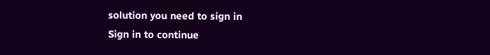solution you need to sign in
Sign in to continue